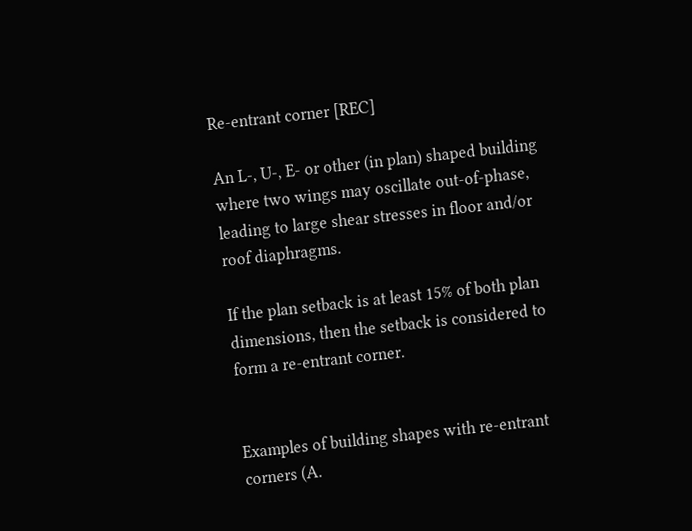Re-entrant corner [REC]

An L-, U-, E- or other (in plan) shaped building where two wings may oscillate out-of-phase, leading to large shear stresses in floor and/or roof diaphragms.

If the plan setback is at least 15% of both plan dimensions, then the setback is considered to form a re-entrant corner.


Examples of building shapes with re-entrant corners (A.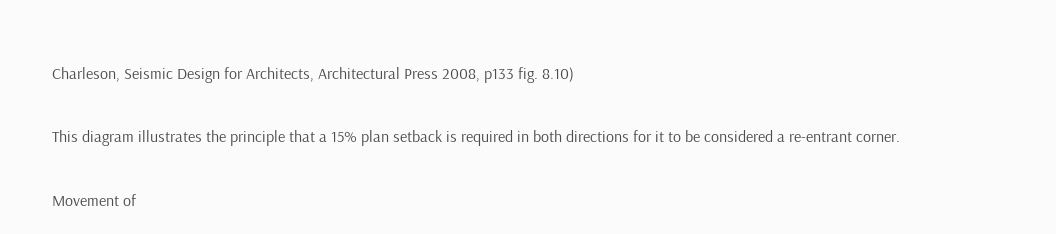Charleson, Seismic Design for Architects, Architectural Press 2008, p133 fig. 8.10)


This diagram illustrates the principle that a 15% plan setback is required in both directions for it to be considered a re-entrant corner.


Movement of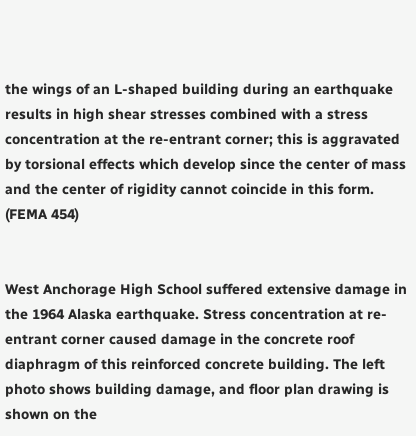the wings of an L-shaped building during an earthquake results in high shear stresses combined with a stress concentration at the re-entrant corner; this is aggravated by torsional effects which develop since the center of mass and the center of rigidity cannot coincide in this form. (FEMA 454)


West Anchorage High School suffered extensive damage in the 1964 Alaska earthquake. Stress concentration at re-entrant corner caused damage in the concrete roof diaphragm of this reinforced concrete building. The left photo shows building damage, and floor plan drawing is shown on the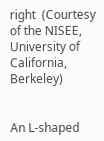right  (Courtesy of the NISEE, University of California, Berkeley)


An L-shaped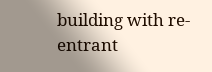building with re-entrant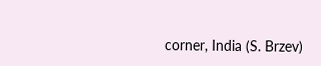corner, India (S. Brzev)